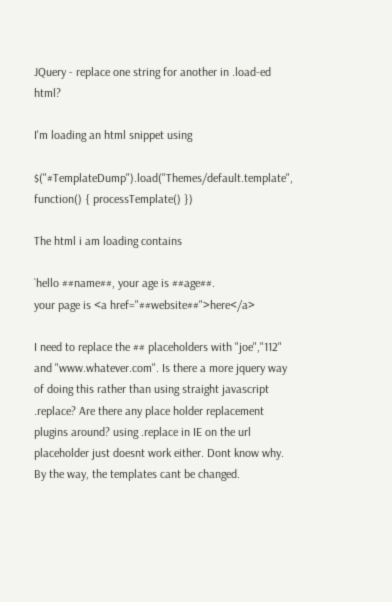JQuery - replace one string for another in .load-ed html?

I'm loading an html snippet using

$("#TemplateDump").load("Themes/default.template", function() { processTemplate() })

The html i am loading contains

`hello ##name##, your age is ##age##.
your page is <a href="##website##">here</a>

I need to replace the ## placeholders with "joe","112" and "www.whatever.com". Is there a more jquery way of doing this rather than using straight javascript .replace? Are there any place holder replacement plugins around? using .replace in IE on the url placeholder just doesnt work either. Dont know why. By the way, the templates cant be changed.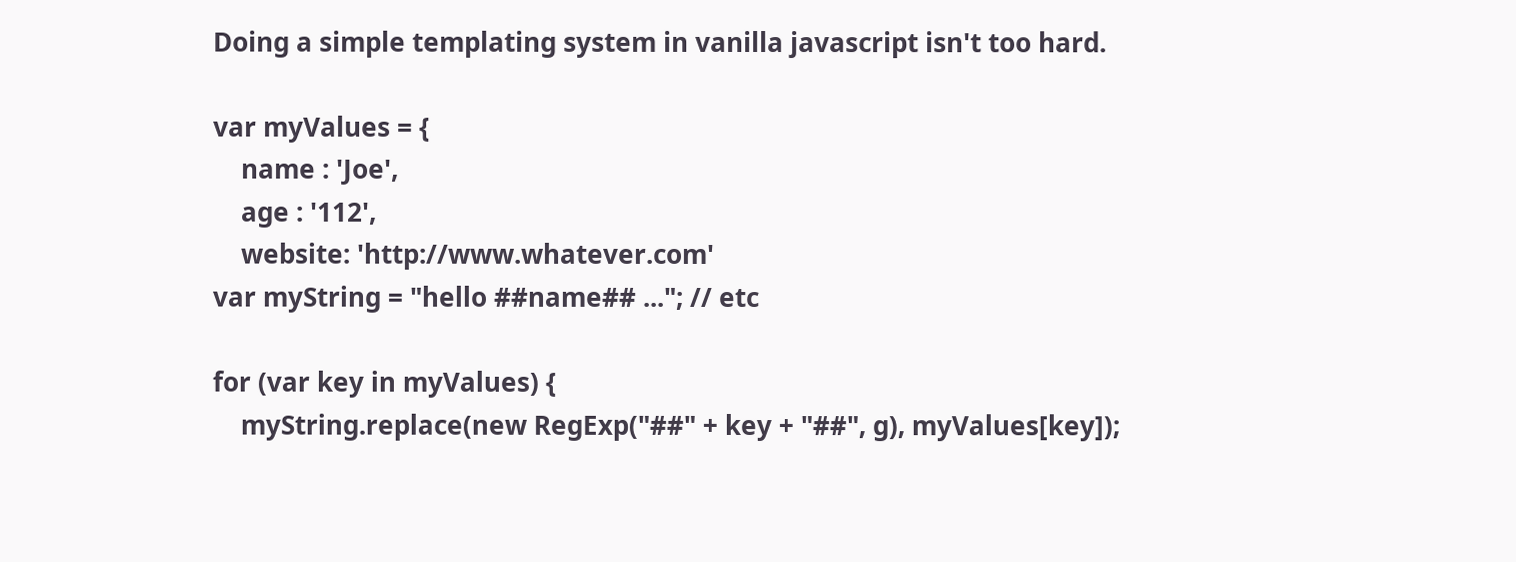Doing a simple templating system in vanilla javascript isn't too hard.

var myValues = {
    name : 'Joe',
    age : '112',
    website: 'http://www.whatever.com'
var myString = "hello ##name## ..."; // etc

for (var key in myValues) {
    myString.replace(new RegExp("##" + key + "##", g), myValues[key]);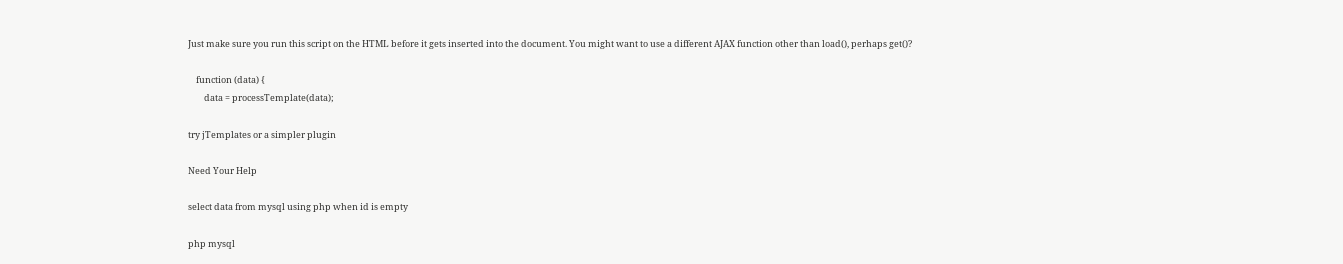Just make sure you run this script on the HTML before it gets inserted into the document. You might want to use a different AJAX function other than load(), perhaps get()?

    function (data) {
        data = processTemplate(data);

try jTemplates or a simpler plugin

Need Your Help

select data from mysql using php when id is empty

php mysql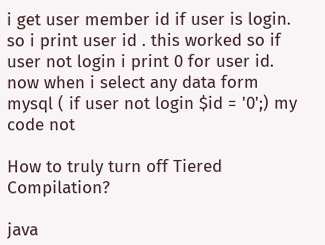i get user member id if user is login. so i print user id . this worked so if user not login i print 0 for user id. now when i select any data form mysql ( if user not login $id = '0';) my code not

How to truly turn off Tiered Compilation?

java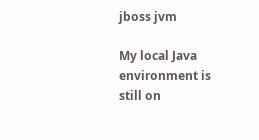jboss jvm

My local Java environment is still on